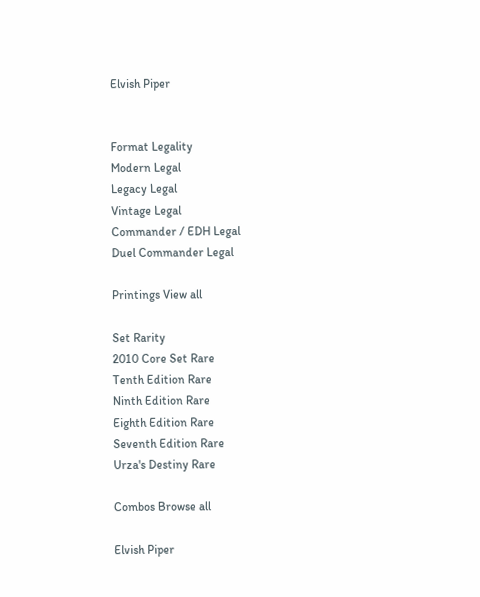Elvish Piper


Format Legality
Modern Legal
Legacy Legal
Vintage Legal
Commander / EDH Legal
Duel Commander Legal

Printings View all

Set Rarity
2010 Core Set Rare
Tenth Edition Rare
Ninth Edition Rare
Eighth Edition Rare
Seventh Edition Rare
Urza's Destiny Rare

Combos Browse all

Elvish Piper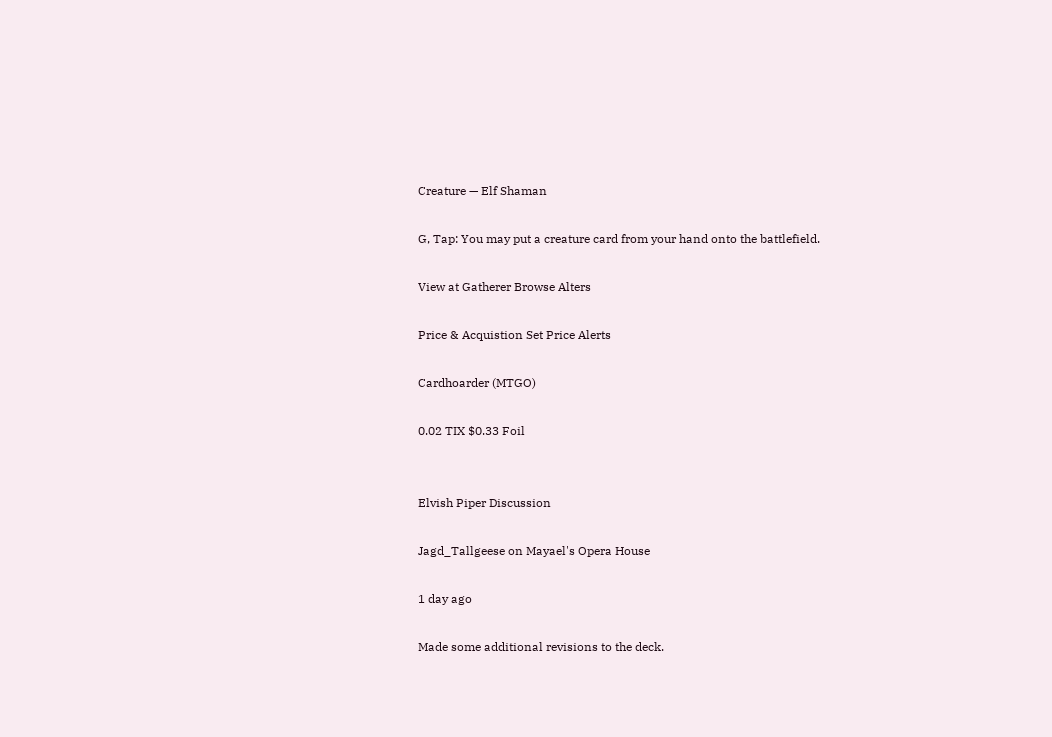Creature — Elf Shaman

G, Tap: You may put a creature card from your hand onto the battlefield.

View at Gatherer Browse Alters

Price & Acquistion Set Price Alerts

Cardhoarder (MTGO)

0.02 TIX $0.33 Foil


Elvish Piper Discussion

Jagd_Tallgeese on Mayael's Opera House

1 day ago

Made some additional revisions to the deck.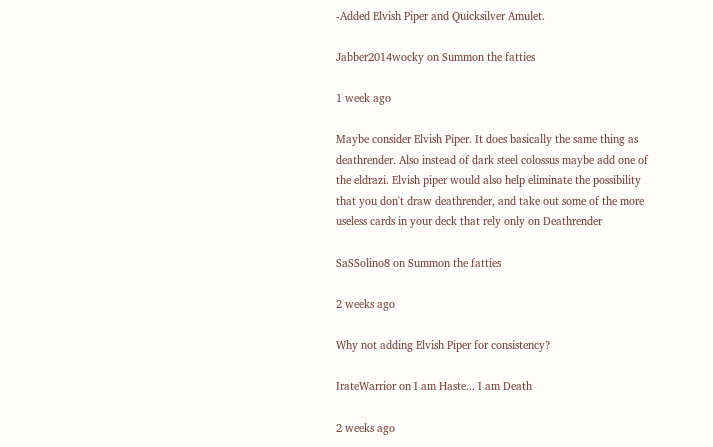-Added Elvish Piper and Quicksilver Amulet.

Jabber2014wocky on Summon the fatties

1 week ago

Maybe consider Elvish Piper. It does basically the same thing as deathrender. Also instead of dark steel colossus maybe add one of the eldrazi. Elvish piper would also help eliminate the possibility that you don't draw deathrender, and take out some of the more useless cards in your deck that rely only on Deathrender

SaSSolino8 on Summon the fatties

2 weeks ago

Why not adding Elvish Piper for consistency?

IrateWarrior on I am Haste... I am Death

2 weeks ago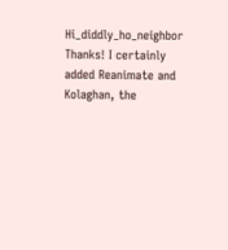Hi_diddly_ho_neighbor Thanks! I certainly added Reanimate and Kolaghan, the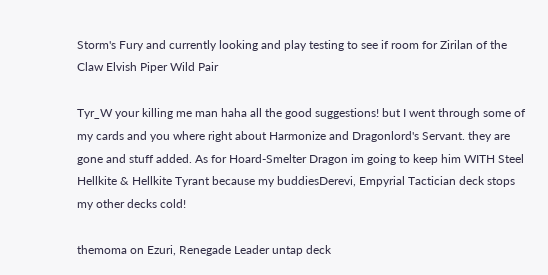Storm's Fury and currently looking and play testing to see if room for Zirilan of the Claw Elvish Piper Wild Pair

Tyr_W your killing me man haha all the good suggestions! but I went through some of my cards and you where right about Harmonize and Dragonlord's Servant. they are gone and stuff added. As for Hoard-Smelter Dragon im going to keep him WITH Steel Hellkite & Hellkite Tyrant because my buddiesDerevi, Empyrial Tactician deck stops my other decks cold!

themoma on Ezuri, Renegade Leader untap deck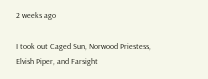2 weeks ago

I took out Caged Sun, Norwood Priestess, Elvish Piper, and Farsight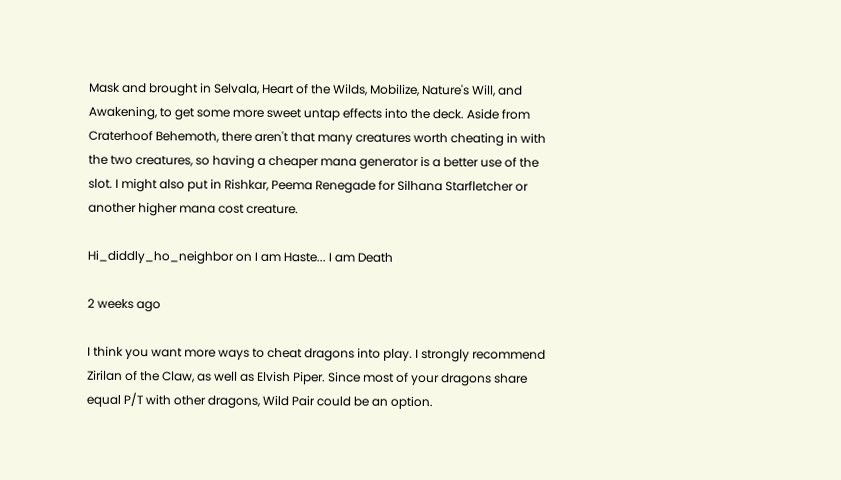Mask and brought in Selvala, Heart of the Wilds, Mobilize, Nature's Will, and Awakening, to get some more sweet untap effects into the deck. Aside from Craterhoof Behemoth, there aren't that many creatures worth cheating in with the two creatures, so having a cheaper mana generator is a better use of the slot. I might also put in Rishkar, Peema Renegade for Silhana Starfletcher or another higher mana cost creature.

Hi_diddly_ho_neighbor on I am Haste... I am Death

2 weeks ago

I think you want more ways to cheat dragons into play. I strongly recommend Zirilan of the Claw, as well as Elvish Piper. Since most of your dragons share equal P/T with other dragons, Wild Pair could be an option.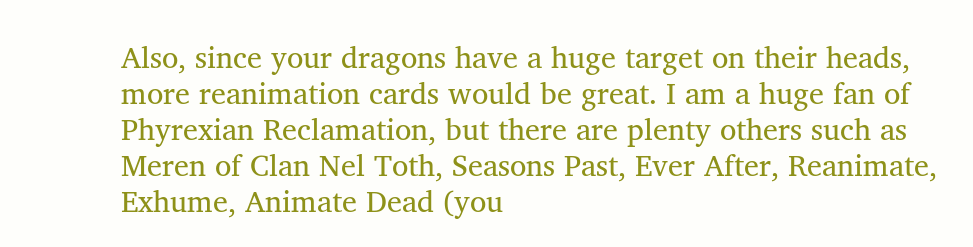Also, since your dragons have a huge target on their heads, more reanimation cards would be great. I am a huge fan of Phyrexian Reclamation, but there are plenty others such as Meren of Clan Nel Toth, Seasons Past, Ever After, Reanimate, Exhume, Animate Dead (you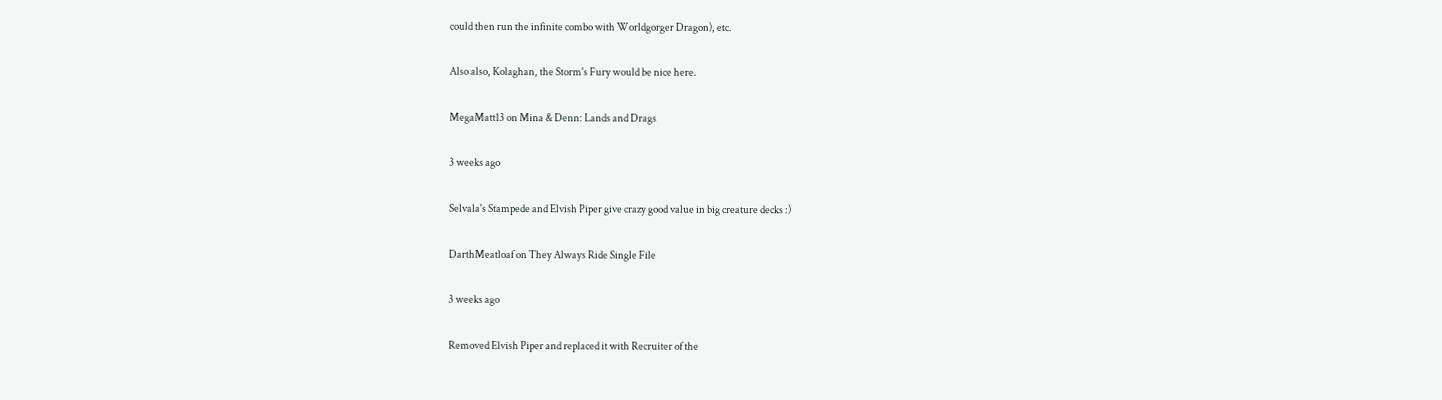could then run the infinite combo with Worldgorger Dragon), etc.

Also also, Kolaghan, the Storm's Fury would be nice here.

MegaMatt13 on Mina & Denn: Lands and Drags

3 weeks ago

Selvala's Stampede and Elvish Piper give crazy good value in big creature decks :)

DarthMeatloaf on They Always Ride Single File

3 weeks ago

Removed Elvish Piper and replaced it with Recruiter of the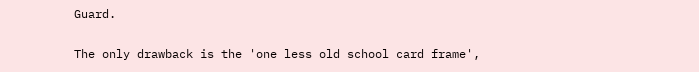Guard.

The only drawback is the 'one less old school card frame',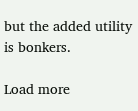but the added utility is bonkers.

Load more